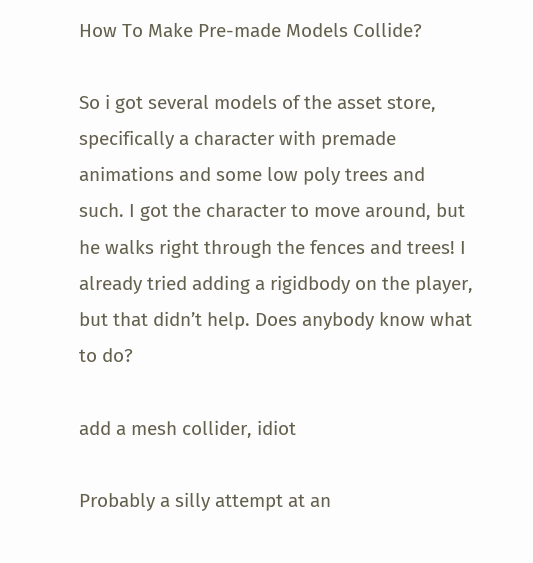How To Make Pre-made Models Collide?

So i got several models of the asset store, specifically a character with premade animations and some low poly trees and such. I got the character to move around, but he walks right through the fences and trees! I already tried adding a rigidbody on the player, but that didn’t help. Does anybody know what to do?

add a mesh collider, idiot

Probably a silly attempt at an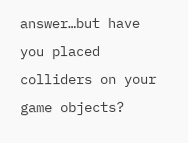answer…but have you placed colliders on your game objects?